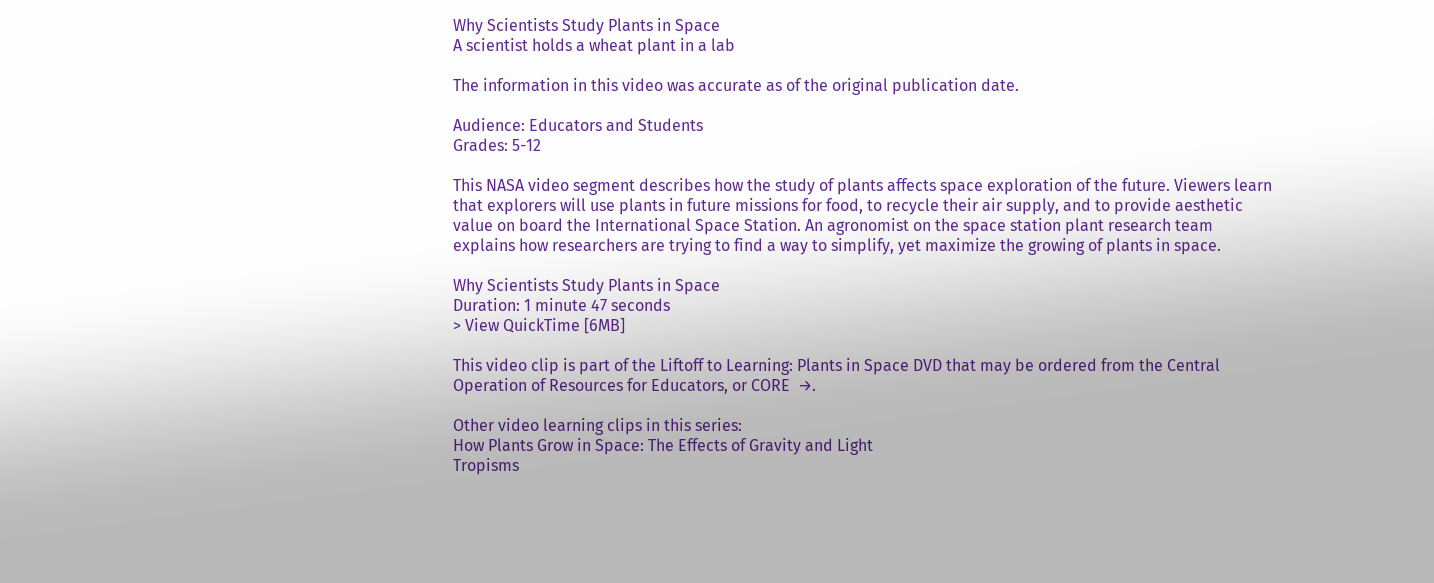Why Scientists Study Plants in Space
A scientist holds a wheat plant in a lab

The information in this video was accurate as of the original publication date.

Audience: Educators and Students
Grades: 5-12

This NASA video segment describes how the study of plants affects space exploration of the future. Viewers learn that explorers will use plants in future missions for food, to recycle their air supply, and to provide aesthetic value on board the International Space Station. An agronomist on the space station plant research team explains how researchers are trying to find a way to simplify, yet maximize the growing of plants in space.

Why Scientists Study Plants in Space
Duration: 1 minute 47 seconds
> View QuickTime [6MB]

This video clip is part of the Liftoff to Learning: Plants in Space DVD that may be ordered from the Central Operation of Resources for Educators, or CORE  →.

Other video learning clips in this series:
How Plants Grow in Space: The Effects of Gravity and Light
Tropisms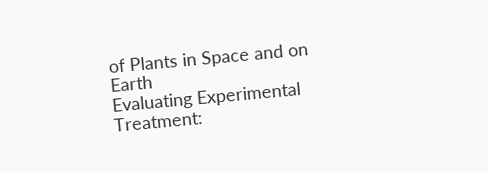of Plants in Space and on Earth
Evaluating Experimental Treatment: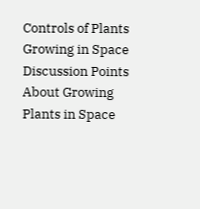Controls of Plants Growing in Space
Discussion Points About Growing Plants in Space